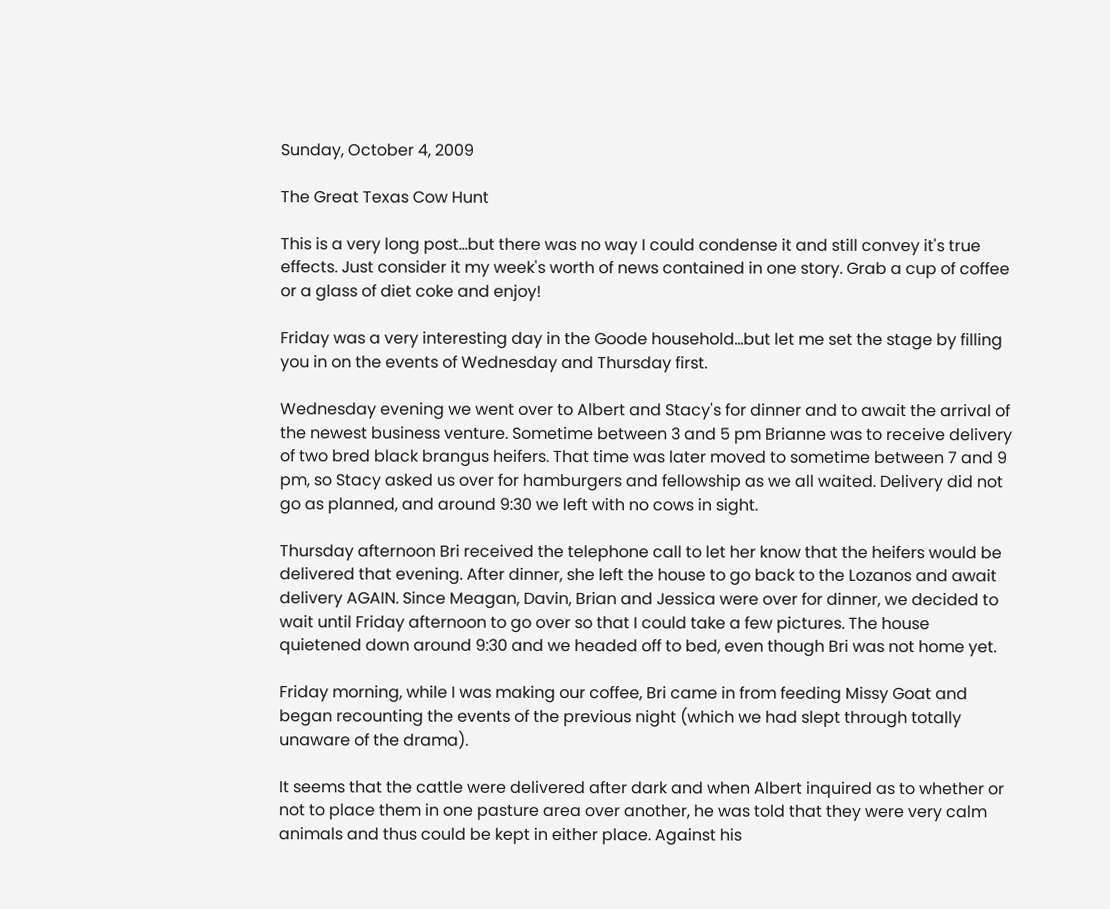Sunday, October 4, 2009

The Great Texas Cow Hunt

This is a very long post...but there was no way I could condense it and still convey it's true effects. Just consider it my week's worth of news contained in one story. Grab a cup of coffee or a glass of diet coke and enjoy!

Friday was a very interesting day in the Goode household...but let me set the stage by filling you in on the events of Wednesday and Thursday first.

Wednesday evening we went over to Albert and Stacy's for dinner and to await the arrival of the newest business venture. Sometime between 3 and 5 pm Brianne was to receive delivery of two bred black brangus heifers. That time was later moved to sometime between 7 and 9 pm, so Stacy asked us over for hamburgers and fellowship as we all waited. Delivery did not go as planned, and around 9:30 we left with no cows in sight.

Thursday afternoon Bri received the telephone call to let her know that the heifers would be delivered that evening. After dinner, she left the house to go back to the Lozanos and await delivery AGAIN. Since Meagan, Davin, Brian and Jessica were over for dinner, we decided to wait until Friday afternoon to go over so that I could take a few pictures. The house quietened down around 9:30 and we headed off to bed, even though Bri was not home yet.

Friday morning, while I was making our coffee, Bri came in from feeding Missy Goat and began recounting the events of the previous night (which we had slept through totally unaware of the drama).

It seems that the cattle were delivered after dark and when Albert inquired as to whether or not to place them in one pasture area over another, he was told that they were very calm animals and thus could be kept in either place. Against his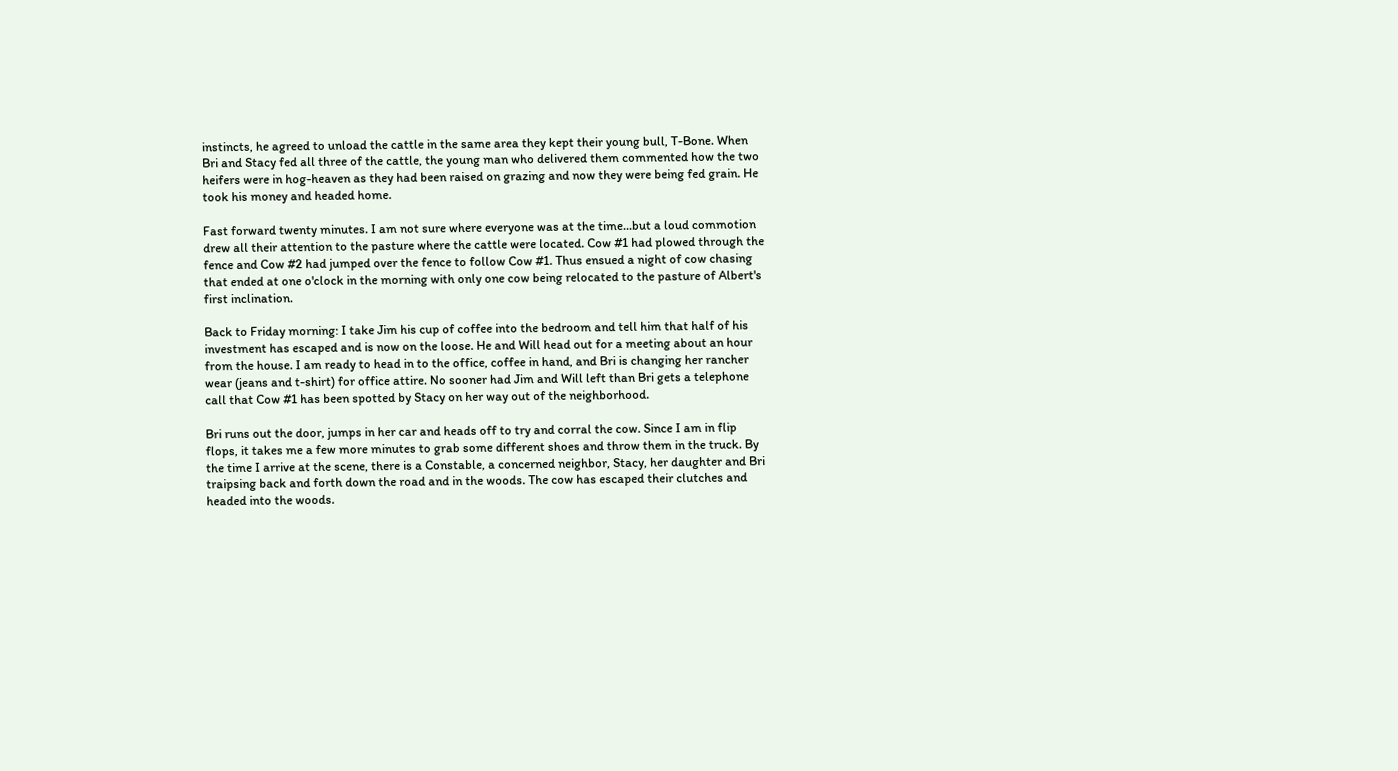instincts, he agreed to unload the cattle in the same area they kept their young bull, T-Bone. When Bri and Stacy fed all three of the cattle, the young man who delivered them commented how the two heifers were in hog-heaven as they had been raised on grazing and now they were being fed grain. He took his money and headed home.

Fast forward twenty minutes. I am not sure where everyone was at the time...but a loud commotion drew all their attention to the pasture where the cattle were located. Cow #1 had plowed through the fence and Cow #2 had jumped over the fence to follow Cow #1. Thus ensued a night of cow chasing that ended at one o'clock in the morning with only one cow being relocated to the pasture of Albert's first inclination.

Back to Friday morning: I take Jim his cup of coffee into the bedroom and tell him that half of his investment has escaped and is now on the loose. He and Will head out for a meeting about an hour from the house. I am ready to head in to the office, coffee in hand, and Bri is changing her rancher wear (jeans and t-shirt) for office attire. No sooner had Jim and Will left than Bri gets a telephone call that Cow #1 has been spotted by Stacy on her way out of the neighborhood.

Bri runs out the door, jumps in her car and heads off to try and corral the cow. Since I am in flip flops, it takes me a few more minutes to grab some different shoes and throw them in the truck. By the time I arrive at the scene, there is a Constable, a concerned neighbor, Stacy, her daughter and Bri traipsing back and forth down the road and in the woods. The cow has escaped their clutches and headed into the woods.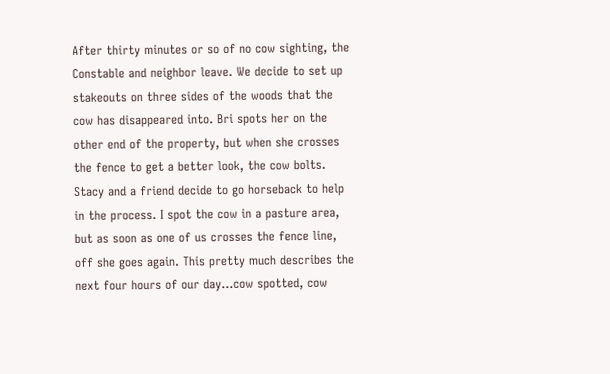After thirty minutes or so of no cow sighting, the Constable and neighbor leave. We decide to set up stakeouts on three sides of the woods that the cow has disappeared into. Bri spots her on the other end of the property, but when she crosses the fence to get a better look, the cow bolts. Stacy and a friend decide to go horseback to help in the process. I spot the cow in a pasture area, but as soon as one of us crosses the fence line, off she goes again. This pretty much describes the next four hours of our day...cow spotted, cow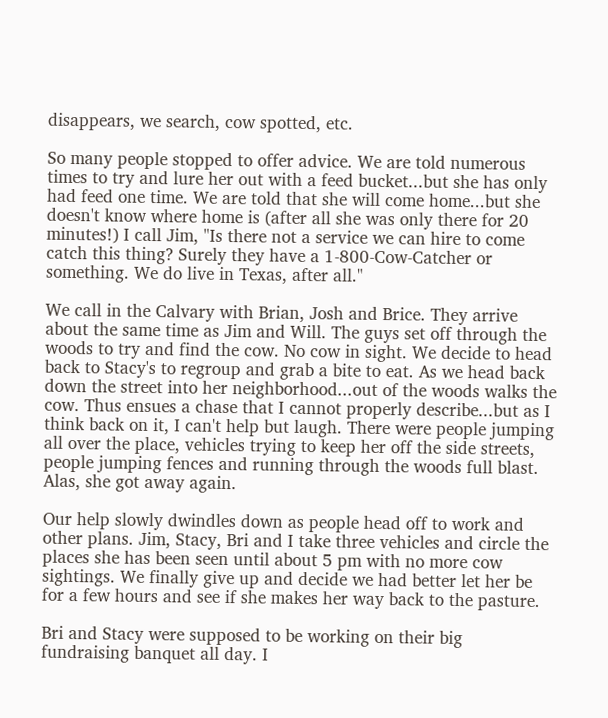disappears, we search, cow spotted, etc.

So many people stopped to offer advice. We are told numerous times to try and lure her out with a feed bucket...but she has only had feed one time. We are told that she will come home...but she doesn't know where home is (after all she was only there for 20 minutes!) I call Jim, "Is there not a service we can hire to come catch this thing? Surely they have a 1-800-Cow-Catcher or something. We do live in Texas, after all."

We call in the Calvary with Brian, Josh and Brice. They arrive about the same time as Jim and Will. The guys set off through the woods to try and find the cow. No cow in sight. We decide to head back to Stacy's to regroup and grab a bite to eat. As we head back down the street into her neighborhood...out of the woods walks the cow. Thus ensues a chase that I cannot properly describe...but as I think back on it, I can't help but laugh. There were people jumping all over the place, vehicles trying to keep her off the side streets, people jumping fences and running through the woods full blast. Alas, she got away again.

Our help slowly dwindles down as people head off to work and other plans. Jim, Stacy, Bri and I take three vehicles and circle the places she has been seen until about 5 pm with no more cow sightings. We finally give up and decide we had better let her be for a few hours and see if she makes her way back to the pasture.

Bri and Stacy were supposed to be working on their big fundraising banquet all day. I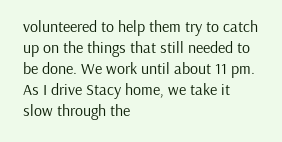volunteered to help them try to catch up on the things that still needed to be done. We work until about 11 pm. As I drive Stacy home, we take it slow through the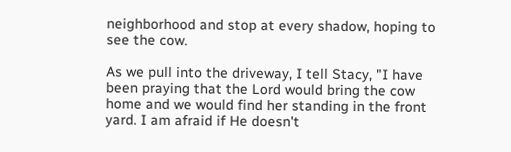neighborhood and stop at every shadow, hoping to see the cow.

As we pull into the driveway, I tell Stacy, "I have been praying that the Lord would bring the cow home and we would find her standing in the front yard. I am afraid if He doesn't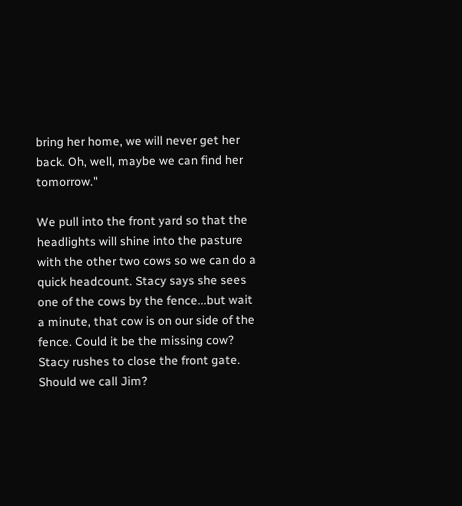bring her home, we will never get her back. Oh, well, maybe we can find her tomorrow."

We pull into the front yard so that the headlights will shine into the pasture with the other two cows so we can do a quick headcount. Stacy says she sees one of the cows by the fence...but wait a minute, that cow is on our side of the fence. Could it be the missing cow? Stacy rushes to close the front gate. Should we call Jim?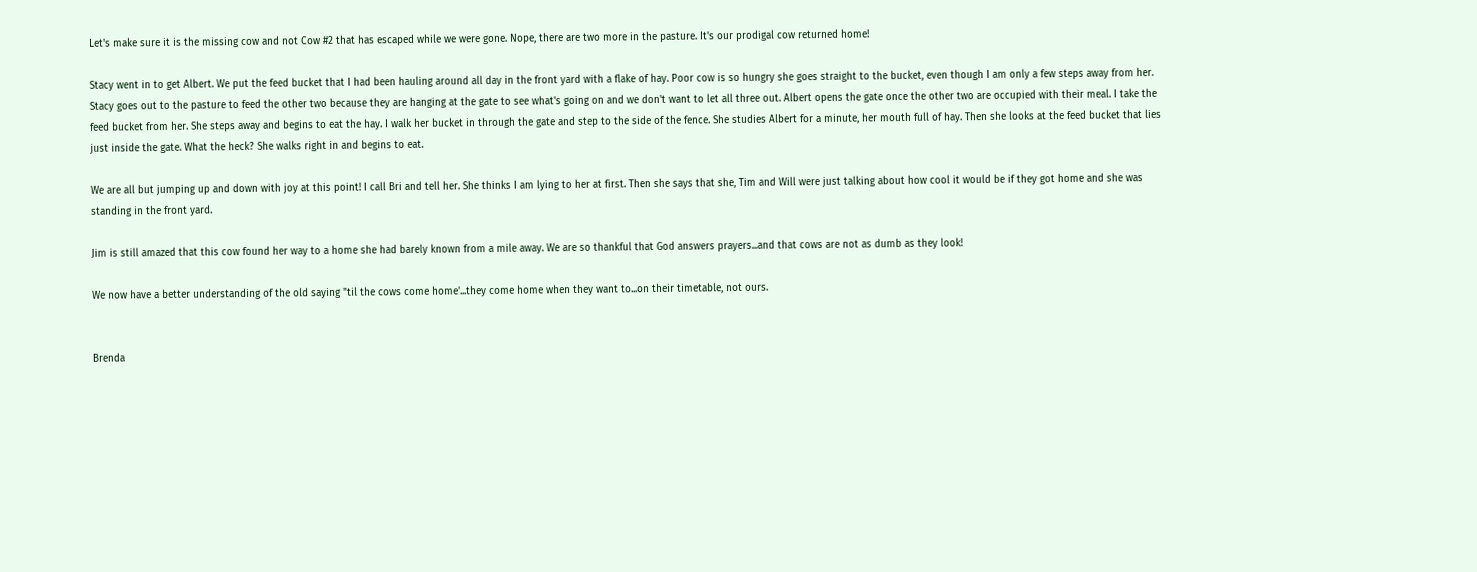Let's make sure it is the missing cow and not Cow #2 that has escaped while we were gone. Nope, there are two more in the pasture. It's our prodigal cow returned home!

Stacy went in to get Albert. We put the feed bucket that I had been hauling around all day in the front yard with a flake of hay. Poor cow is so hungry she goes straight to the bucket, even though I am only a few steps away from her. Stacy goes out to the pasture to feed the other two because they are hanging at the gate to see what's going on and we don't want to let all three out. Albert opens the gate once the other two are occupied with their meal. I take the feed bucket from her. She steps away and begins to eat the hay. I walk her bucket in through the gate and step to the side of the fence. She studies Albert for a minute, her mouth full of hay. Then she looks at the feed bucket that lies just inside the gate. What the heck? She walks right in and begins to eat.

We are all but jumping up and down with joy at this point! I call Bri and tell her. She thinks I am lying to her at first. Then she says that she, Tim and Will were just talking about how cool it would be if they got home and she was standing in the front yard.

Jim is still amazed that this cow found her way to a home she had barely known from a mile away. We are so thankful that God answers prayers...and that cows are not as dumb as they look!

We now have a better understanding of the old saying "til the cows come home'...they come home when they want to...on their timetable, not ours.


Brenda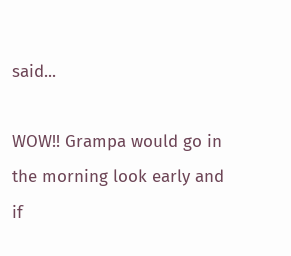said...

WOW!! Grampa would go in the morning look early and if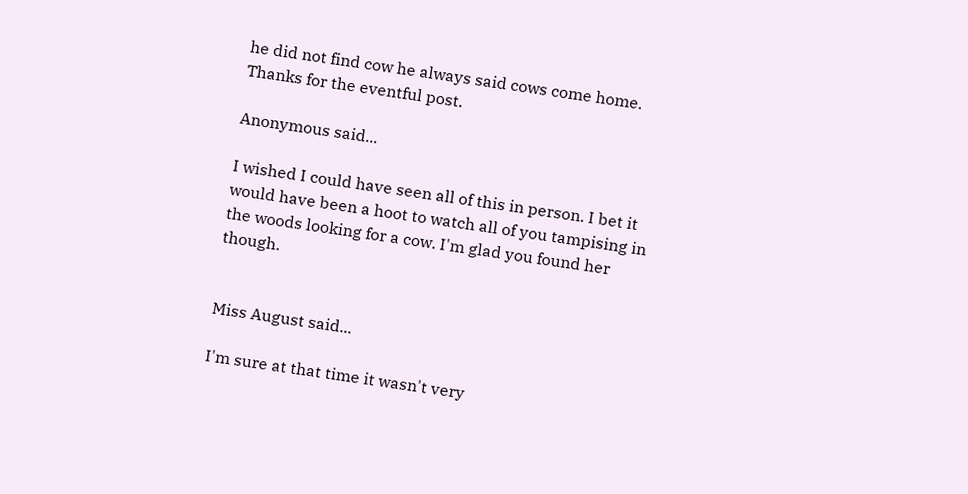he did not find cow he always said cows come home.
Thanks for the eventful post.

Anonymous said...

I wished I could have seen all of this in person. I bet it would have been a hoot to watch all of you tampising in the woods looking for a cow. I'm glad you found her though.


Miss August said...

I'm sure at that time it wasn't very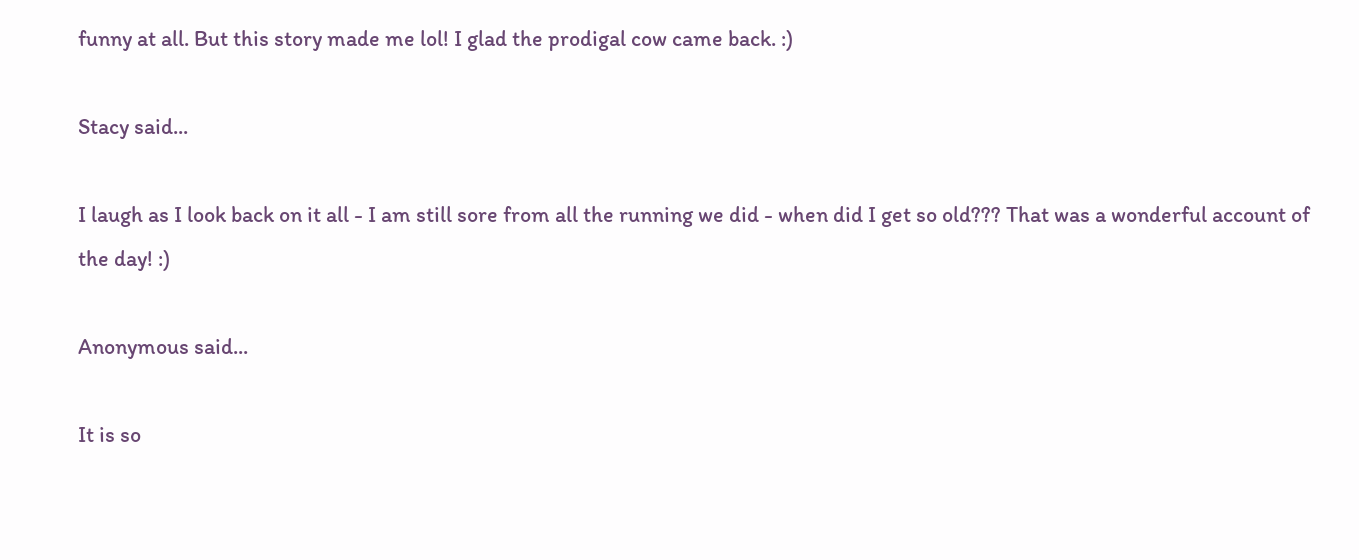funny at all. But this story made me lol! I glad the prodigal cow came back. :)

Stacy said...

I laugh as I look back on it all - I am still sore from all the running we did - when did I get so old??? That was a wonderful account of the day! :)

Anonymous said...

It is so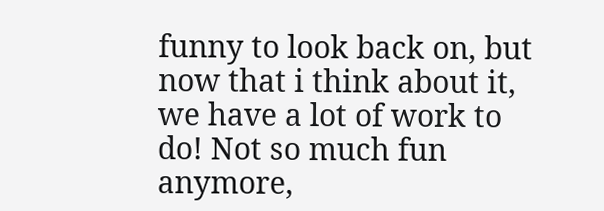funny to look back on, but now that i think about it, we have a lot of work to do! Not so much fun anymore,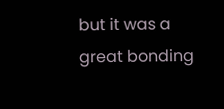but it was a great bonding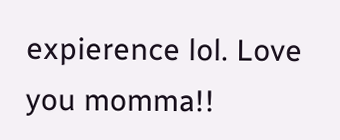expierence lol. Love you momma!!